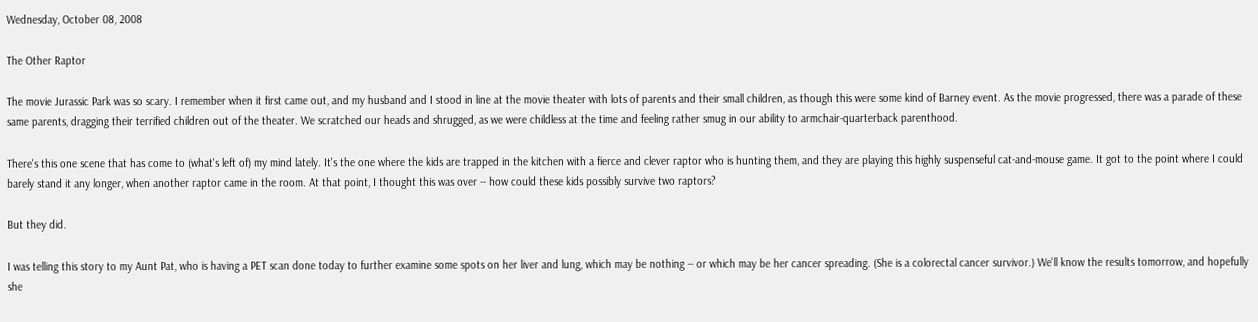Wednesday, October 08, 2008

The Other Raptor

The movie Jurassic Park was so scary. I remember when it first came out, and my husband and I stood in line at the movie theater with lots of parents and their small children, as though this were some kind of Barney event. As the movie progressed, there was a parade of these same parents, dragging their terrified children out of the theater. We scratched our heads and shrugged, as we were childless at the time and feeling rather smug in our ability to armchair-quarterback parenthood.

There's this one scene that has come to (what's left of) my mind lately. It's the one where the kids are trapped in the kitchen with a fierce and clever raptor who is hunting them, and they are playing this highly suspenseful cat-and-mouse game. It got to the point where I could barely stand it any longer, when another raptor came in the room. At that point, I thought this was over -- how could these kids possibly survive two raptors?

But they did.

I was telling this story to my Aunt Pat, who is having a PET scan done today to further examine some spots on her liver and lung, which may be nothing -- or which may be her cancer spreading. (She is a colorectal cancer survivor.) We'll know the results tomorrow, and hopefully she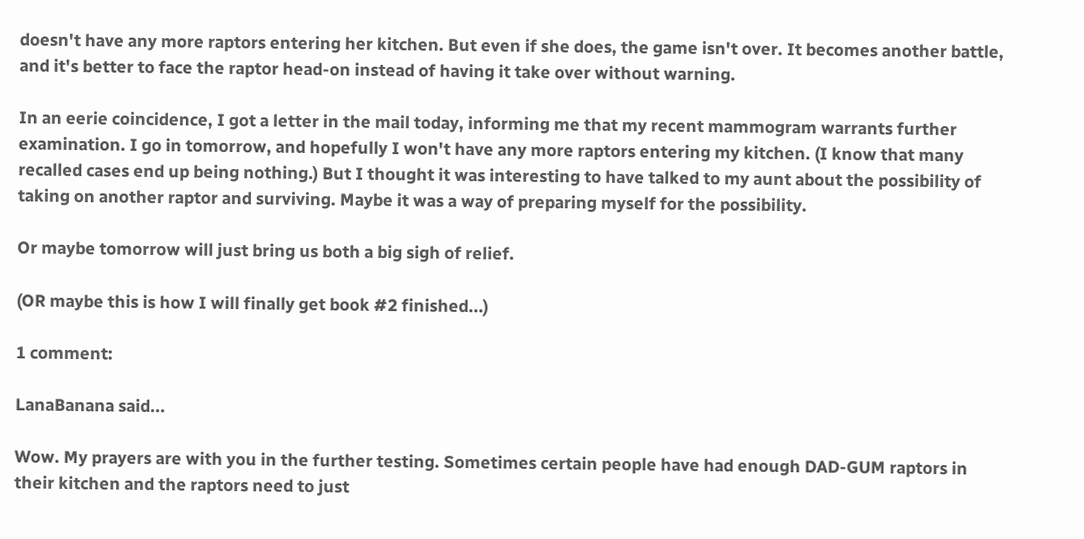doesn't have any more raptors entering her kitchen. But even if she does, the game isn't over. It becomes another battle, and it's better to face the raptor head-on instead of having it take over without warning.

In an eerie coincidence, I got a letter in the mail today, informing me that my recent mammogram warrants further examination. I go in tomorrow, and hopefully I won't have any more raptors entering my kitchen. (I know that many recalled cases end up being nothing.) But I thought it was interesting to have talked to my aunt about the possibility of taking on another raptor and surviving. Maybe it was a way of preparing myself for the possibility.

Or maybe tomorrow will just bring us both a big sigh of relief.

(OR maybe this is how I will finally get book #2 finished...)

1 comment:

LanaBanana said...

Wow. My prayers are with you in the further testing. Sometimes certain people have had enough DAD-GUM raptors in their kitchen and the raptors need to just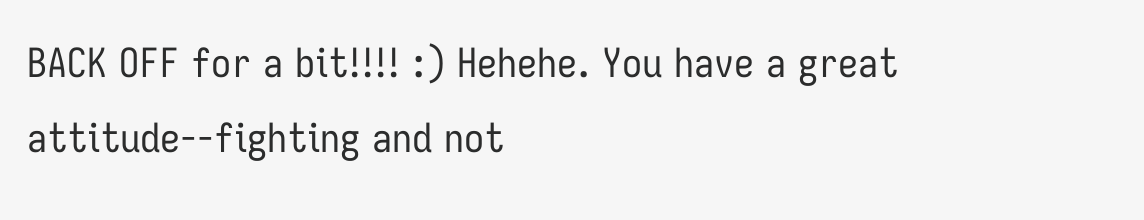BACK OFF for a bit!!!! :) Hehehe. You have a great attitude--fighting and not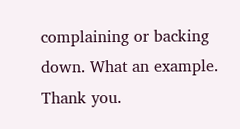complaining or backing down. What an example. Thank you.